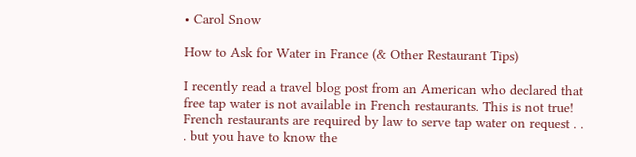• Carol Snow

How to Ask for Water in France (& Other Restaurant Tips)

I recently read a travel blog post from an American who declared that free tap water is not available in French restaurants. This is not true! French restaurants are required by law to serve tap water on request . . . but you have to know the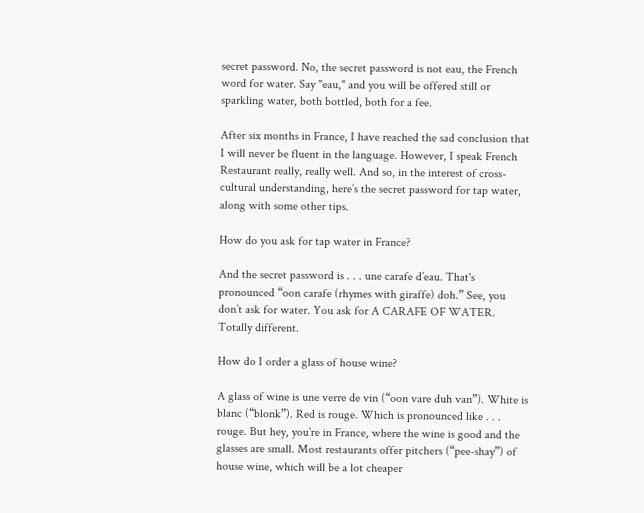secret password. No, the secret password is not eau, the French word for water. Say "eau," and you will be offered still or sparkling water, both bottled, both for a fee.

After six months in France, I have reached the sad conclusion that I will never be fluent in the language. However, I speak French Restaurant really, really well. And so, in the interest of cross-cultural understanding, here’s the secret password for tap water, along with some other tips.

How do you ask for tap water in France?

And the secret password is . . . une carafe d’eau. That's pronounced “oon carafe (rhymes with giraffe) doh.” See, you don’t ask for water. You ask for A CARAFE OF WATER. Totally different.

How do I order a glass of house wine?

A glass of wine is une verre de vin (“oon vare duh van”). White is blanc (“blonk”). Red is rouge. Which is pronounced like . . . rouge. But hey, you’re in France, where the wine is good and the glasses are small. Most restaurants offer pitchers (“pee-shay”) of house wine, which will be a lot cheaper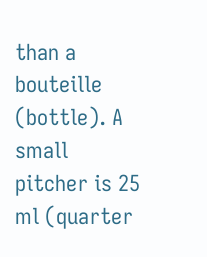than a bouteille (bottle). A small pitcher is 25 ml (quarter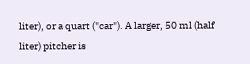liter), or a quart ("car"). A larger, 50 ml (half liter) pitcher is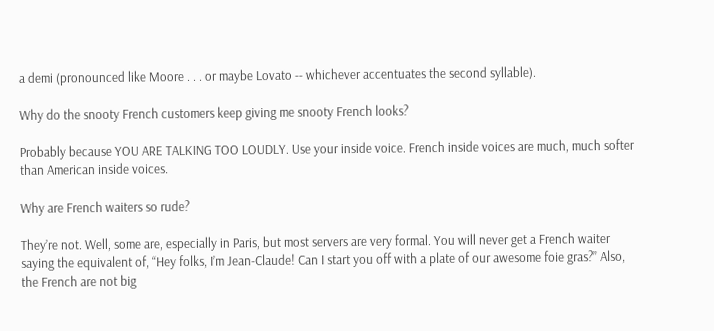a demi (pronounced like Moore . . . or maybe Lovato -- whichever accentuates the second syllable).

Why do the snooty French customers keep giving me snooty French looks?

Probably because YOU ARE TALKING TOO LOUDLY. Use your inside voice. French inside voices are much, much softer than American inside voices.

Why are French waiters so rude?

They’re not. Well, some are, especially in Paris, but most servers are very formal. You will never get a French waiter saying the equivalent of, “Hey folks, I’m Jean-Claude! Can I start you off with a plate of our awesome foie gras?” Also, the French are not big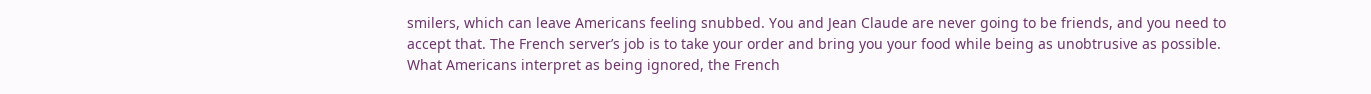smilers, which can leave Americans feeling snubbed. You and Jean Claude are never going to be friends, and you need to accept that. The French server’s job is to take your order and bring you your food while being as unobtrusive as possible. What Americans interpret as being ignored, the French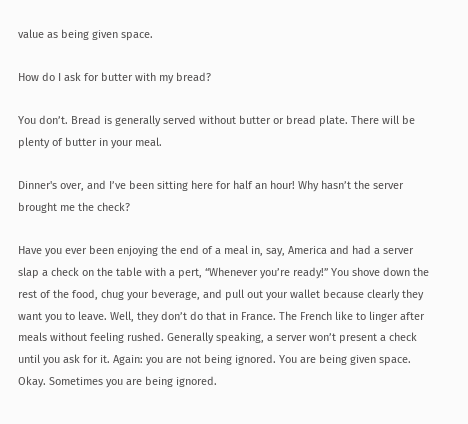value as being given space.

How do I ask for butter with my bread?

You don’t. Bread is generally served without butter or bread plate. There will be plenty of butter in your meal.

Dinner's over, and I’ve been sitting here for half an hour! Why hasn’t the server brought me the check?

Have you ever been enjoying the end of a meal in, say, America and had a server slap a check on the table with a pert, “Whenever you’re ready!” You shove down the rest of the food, chug your beverage, and pull out your wallet because clearly they want you to leave. Well, they don’t do that in France. The French like to linger after meals without feeling rushed. Generally speaking, a server won’t present a check until you ask for it. Again: you are not being ignored. You are being given space. Okay. Sometimes you are being ignored.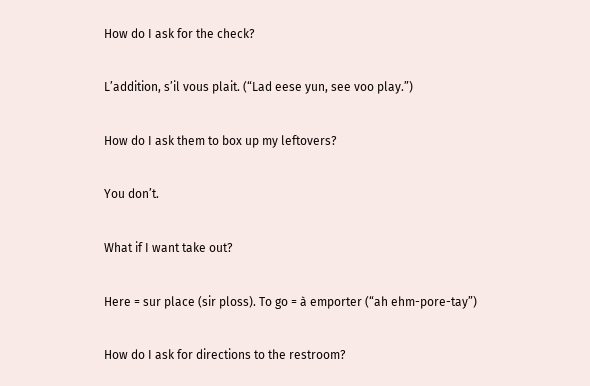How do I ask for the check?

L’addition, s’il vous plait. (“Lad eese yun, see voo play.”)

How do I ask them to box up my leftovers?

You don’t.

What if I want take out?

Here = sur place (sir ploss). To go = à emporter (“ah ehm-pore-tay”)

How do I ask for directions to the restroom?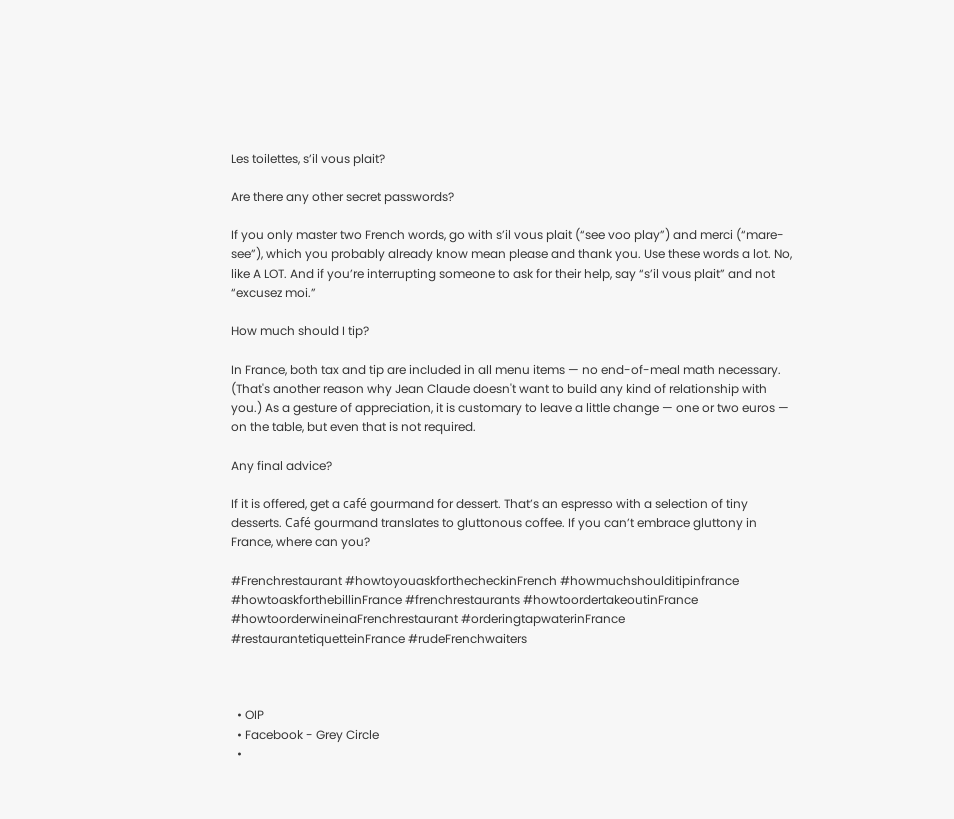Les toilettes, s’il vous plait?

Are there any other secret passwords?

If you only master two French words, go with s’il vous plait (“see voo play”) and merci (“mare-see”), which you probably already know mean please and thank you. Use these words a lot. No, like A LOT. And if you’re interrupting someone to ask for their help, say “s’il vous plait” and not “excusez moi.”

How much should I tip?

In France, both tax and tip are included in all menu items — no end-of-meal math necessary. (That's another reason why Jean Claude doesn't want to build any kind of relationship with you.) As a gesture of appreciation, it is customary to leave a little change — one or two euros — on the table, but even that is not required.

Any final advice?

If it is offered, get a café gourmand for dessert. That’s an espresso with a selection of tiny desserts. Café gourmand translates to gluttonous coffee. If you can’t embrace gluttony in France, where can you?

#Frenchrestaurant #howtoyouaskforthecheckinFrench #howmuchshoulditipinfrance #howtoaskforthebillinFrance #frenchrestaurants #howtoordertakeoutinFrance #howtoorderwineinaFrenchrestaurant #orderingtapwaterinFrance #restaurantetiquetteinFrance #rudeFrenchwaiters



  • OIP
  • Facebook - Grey Circle
  •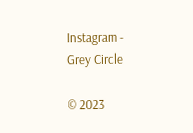Instagram - Grey Circle

© 2023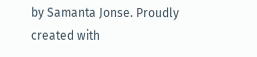by Samanta Jonse. Proudly created with